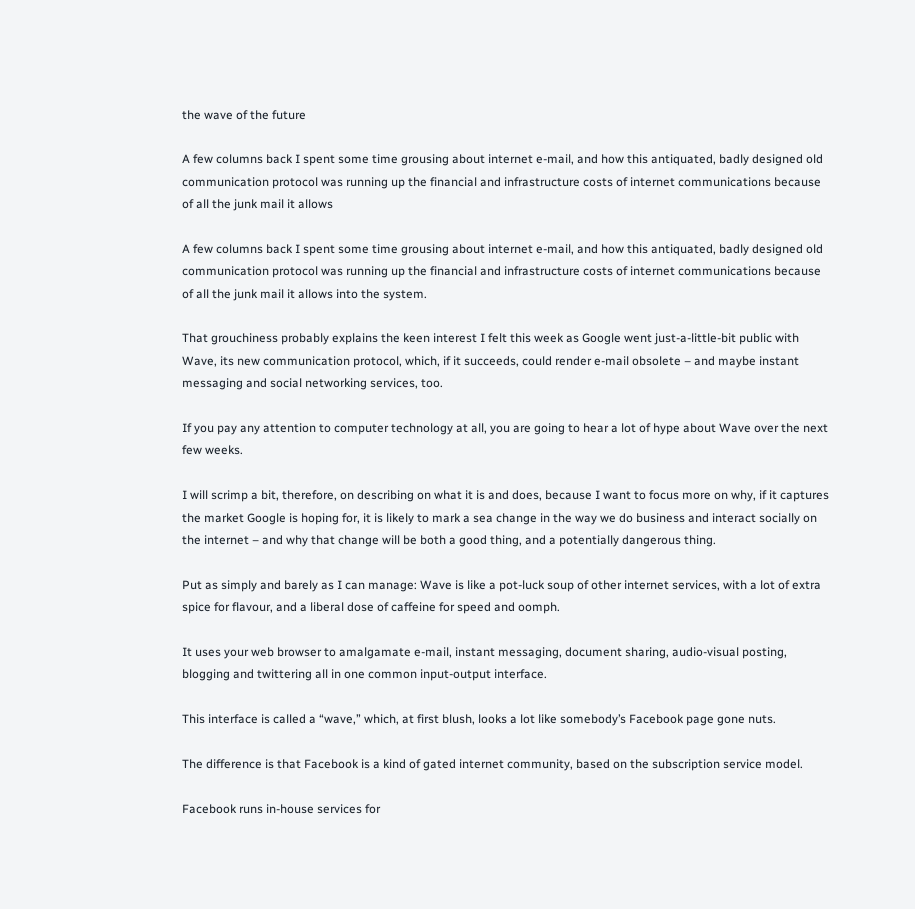the wave of the future

A few columns back I spent some time grousing about internet e-mail, and how this antiquated, badly designed old communication protocol was running up the financial and infrastructure costs of internet communications because of all the junk mail it allows

A few columns back I spent some time grousing about internet e-mail, and how this antiquated, badly designed old communication protocol was running up the financial and infrastructure costs of internet communications because of all the junk mail it allows into the system.

That grouchiness probably explains the keen interest I felt this week as Google went just-a-little-bit public with Wave, its new communication protocol, which, if it succeeds, could render e-mail obsolete – and maybe instant messaging and social networking services, too.

If you pay any attention to computer technology at all, you are going to hear a lot of hype about Wave over the next few weeks.

I will scrimp a bit, therefore, on describing on what it is and does, because I want to focus more on why, if it captures the market Google is hoping for, it is likely to mark a sea change in the way we do business and interact socially on the internet – and why that change will be both a good thing, and a potentially dangerous thing.

Put as simply and barely as I can manage: Wave is like a pot-luck soup of other internet services, with a lot of extra spice for flavour, and a liberal dose of caffeine for speed and oomph.

It uses your web browser to amalgamate e-mail, instant messaging, document sharing, audio-visual posting, blogging and twittering all in one common input-output interface.

This interface is called a “wave,” which, at first blush, looks a lot like somebody’s Facebook page gone nuts.

The difference is that Facebook is a kind of gated internet community, based on the subscription service model.

Facebook runs in-house services for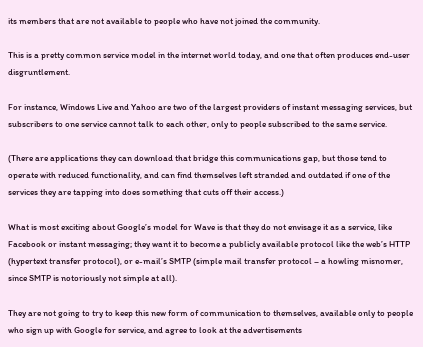its members that are not available to people who have not joined the community.

This is a pretty common service model in the internet world today, and one that often produces end-user disgruntlement.

For instance, Windows Live and Yahoo are two of the largest providers of instant messaging services, but subscribers to one service cannot talk to each other, only to people subscribed to the same service.

(There are applications they can download that bridge this communications gap, but those tend to operate with reduced functionality, and can find themselves left stranded and outdated if one of the services they are tapping into does something that cuts off their access.)

What is most exciting about Google’s model for Wave is that they do not envisage it as a service, like Facebook or instant messaging; they want it to become a publicly available protocol like the web’s HTTP (hypertext transfer protocol), or e-mail’s SMTP (simple mail transfer protocol – a howling misnomer, since SMTP is notoriously not simple at all).

They are not going to try to keep this new form of communication to themselves, available only to people who sign up with Google for service, and agree to look at the advertisements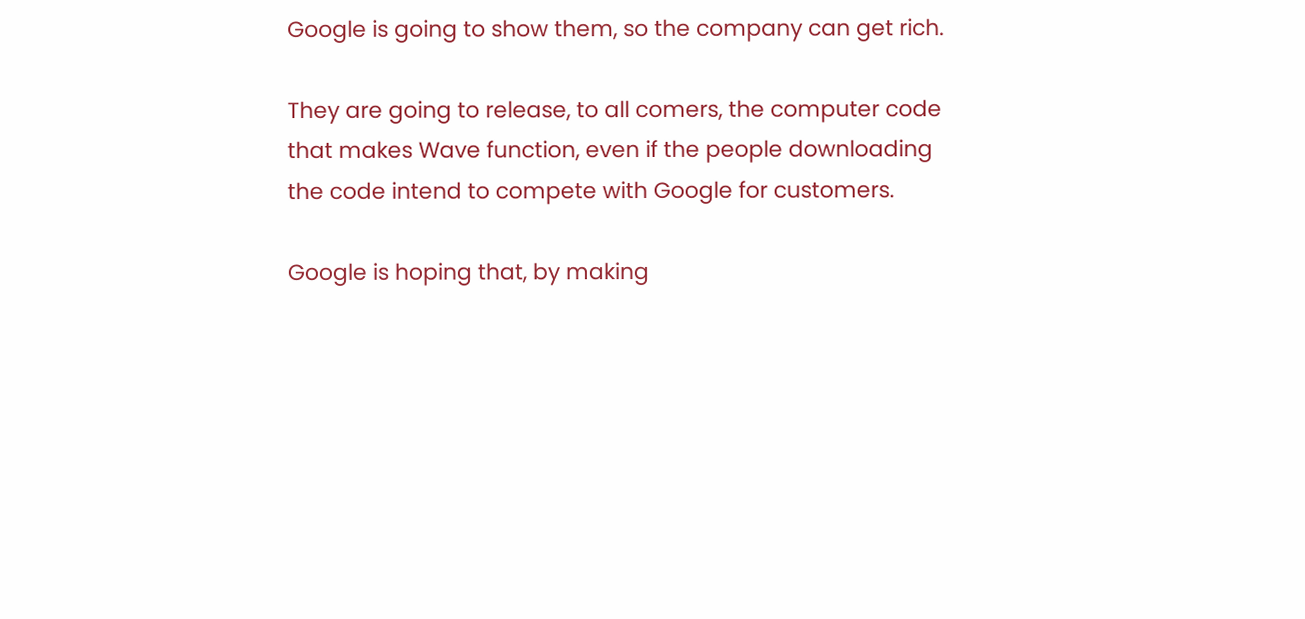Google is going to show them, so the company can get rich.

They are going to release, to all comers, the computer code that makes Wave function, even if the people downloading the code intend to compete with Google for customers.

Google is hoping that, by making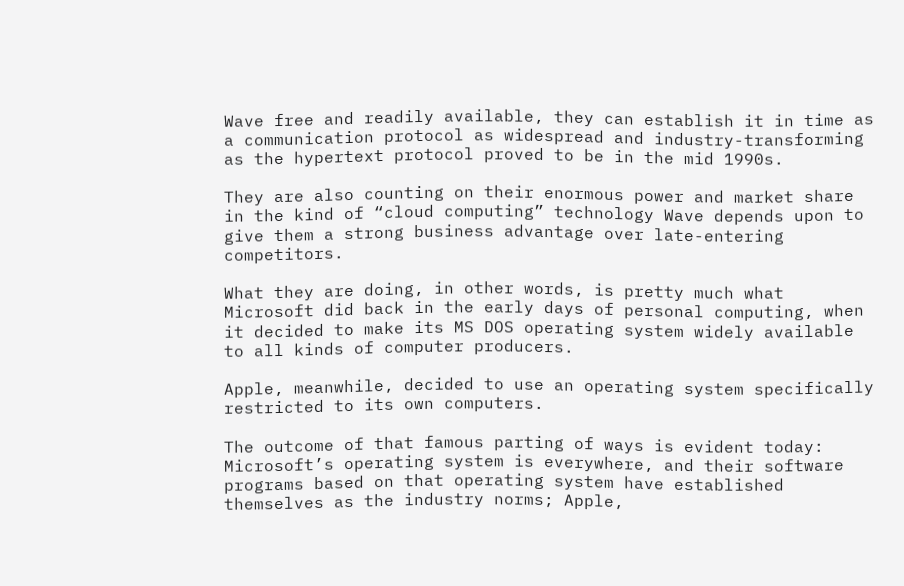Wave free and readily available, they can establish it in time as a communication protocol as widespread and industry-transforming as the hypertext protocol proved to be in the mid 1990s.

They are also counting on their enormous power and market share in the kind of “cloud computing” technology Wave depends upon to give them a strong business advantage over late-entering competitors.

What they are doing, in other words, is pretty much what Microsoft did back in the early days of personal computing, when it decided to make its MS DOS operating system widely available to all kinds of computer producers.

Apple, meanwhile, decided to use an operating system specifically restricted to its own computers.

The outcome of that famous parting of ways is evident today: Microsoft’s operating system is everywhere, and their software programs based on that operating system have established themselves as the industry norms; Apple,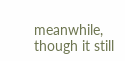meanwhile, though it still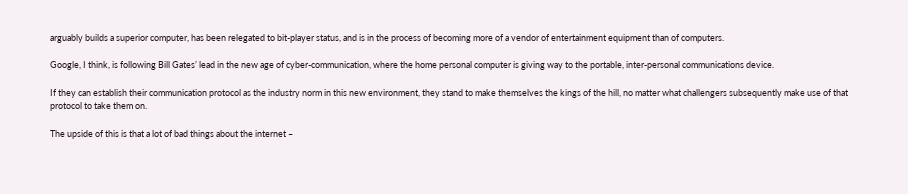arguably builds a superior computer, has been relegated to bit-player status, and is in the process of becoming more of a vendor of entertainment equipment than of computers.

Google, I think, is following Bill Gates’ lead in the new age of cyber-communication, where the home personal computer is giving way to the portable, inter-personal communications device.

If they can establish their communication protocol as the industry norm in this new environment, they stand to make themselves the kings of the hill, no matter what challengers subsequently make use of that protocol to take them on.

The upside of this is that a lot of bad things about the internet –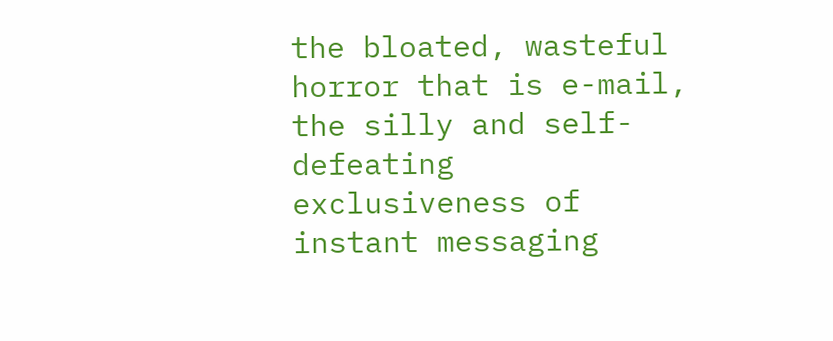the bloated, wasteful horror that is e-mail, the silly and self-defeating exclusiveness of instant messaging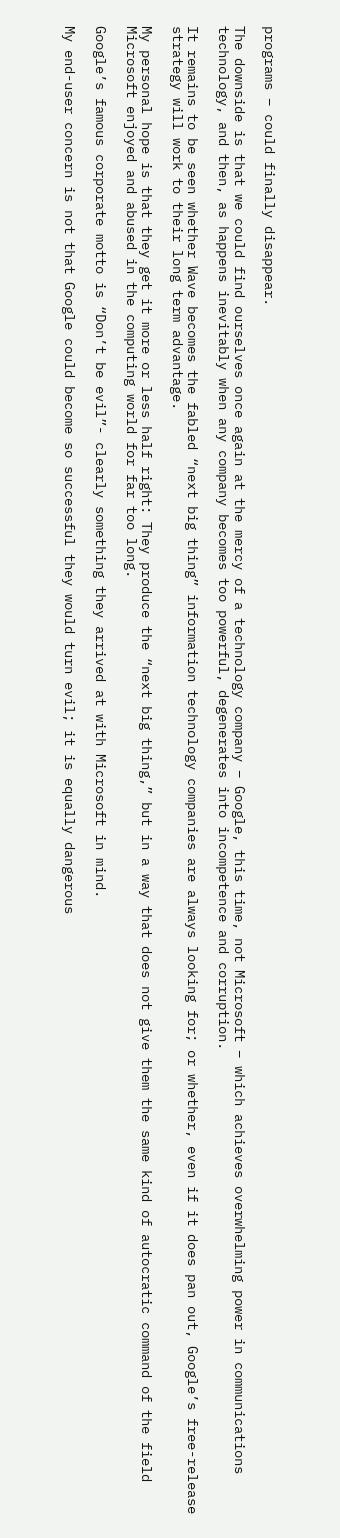programs – could finally disappear.

The downside is that we could find ourselves once again at the mercy of a technology company – Google, this time, not Microsoft – which achieves overwhelming power in communications technology, and then, as happens inevitably when any company becomes too powerful, degenerates into incompetence and corruption.

It remains to be seen whether Wave becomes the fabled “next big thing” information technology companies are always looking for; or whether, even if it does pan out, Google’s free-release strategy will work to their long term advantage.

My personal hope is that they get it more or less half right: They produce the “next big thing,” but in a way that does not give them the same kind of autocratic command of the field Microsoft enjoyed and abused in the computing world for far too long.

Google’s famous corporate motto is “Don’t be evil”- clearly something they arrived at with Microsoft in mind.

My end-user concern is not that Google could become so successful they would turn evil; it is equally dangerous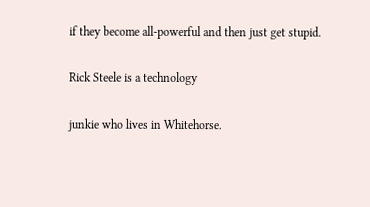if they become all-powerful and then just get stupid.

Rick Steele is a technology

junkie who lives in Whitehorse.